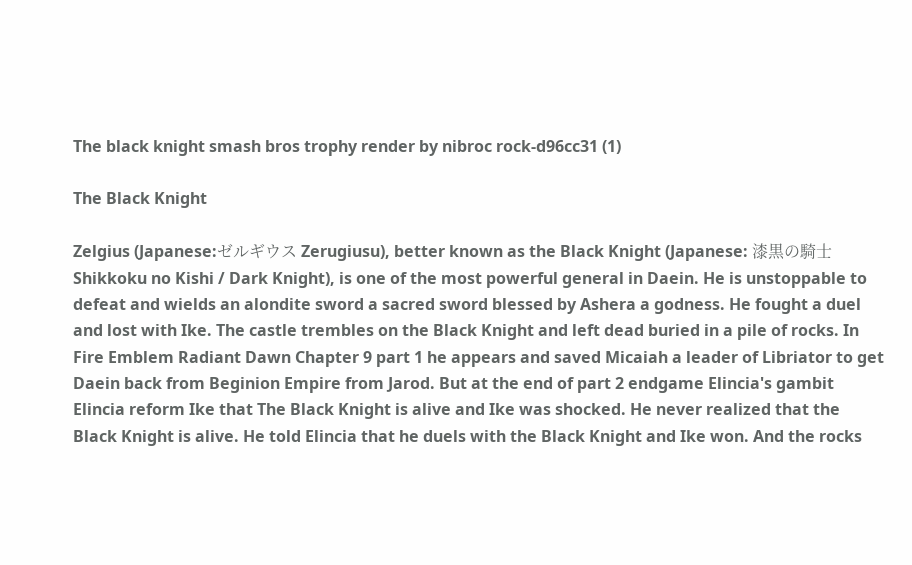The black knight smash bros trophy render by nibroc rock-d96cc31 (1)

The Black Knight

Zelgius (Japanese:ゼルギウス Zerugiusu), better known as the Black Knight (Japanese: 漆黒の騎士 Shikkoku no Kishi / Dark Knight), is one of the most powerful general in Daein. He is unstoppable to defeat and wields an alondite sword a sacred sword blessed by Ashera a godness. He fought a duel and lost with Ike. The castle trembles on the Black Knight and left dead buried in a pile of rocks. In Fire Emblem Radiant Dawn Chapter 9 part 1 he appears and saved Micaiah a leader of Libriator to get Daein back from Beginion Empire from Jarod. But at the end of part 2 endgame Elincia's gambit Elincia reform Ike that The Black Knight is alive and Ike was shocked. He never realized that the Black Knight is alive. He told Elincia that he duels with the Black Knight and Ike won. And the rocks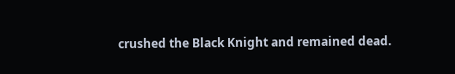crushed the Black Knight and remained dead.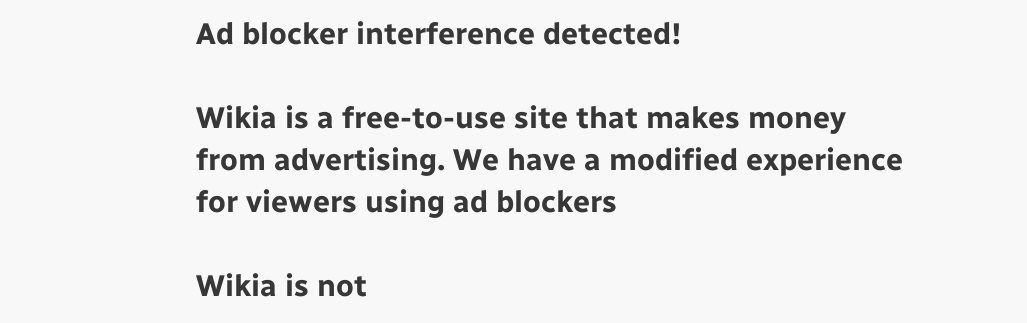Ad blocker interference detected!

Wikia is a free-to-use site that makes money from advertising. We have a modified experience for viewers using ad blockers

Wikia is not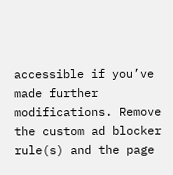accessible if you’ve made further modifications. Remove the custom ad blocker rule(s) and the page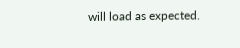will load as expected.